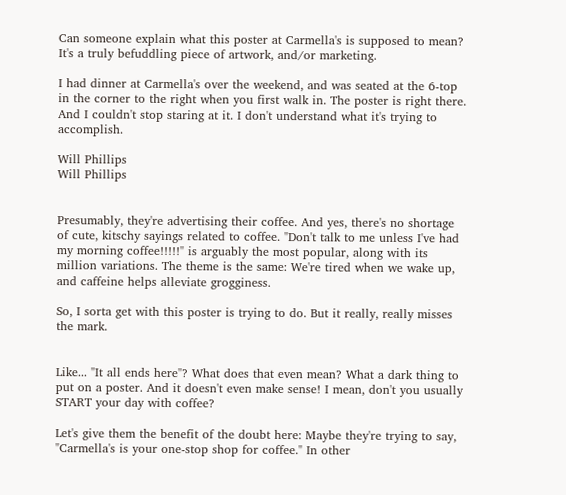Can someone explain what this poster at Carmella's is supposed to mean? It's a truly befuddling piece of artwork, and/or marketing.

I had dinner at Carmella's over the weekend, and was seated at the 6-top in the corner to the right when you first walk in. The poster is right there. And I couldn't stop staring at it. I don't understand what it's trying to accomplish.

Will Phillips
Will Phillips


Presumably, they're advertising their coffee. And yes, there's no shortage of cute, kitschy sayings related to coffee. "Don't talk to me unless I've had my morning coffee!!!!!" is arguably the most popular, along with its million variations. The theme is the same: We're tired when we wake up, and caffeine helps alleviate grogginess.

So, I sorta get with this poster is trying to do. But it really, really misses the mark.


Like... "It all ends here"? What does that even mean? What a dark thing to put on a poster. And it doesn't even make sense! I mean, don't you usually START your day with coffee?

Let's give them the benefit of the doubt here: Maybe they're trying to say, "Carmella's is your one-stop shop for coffee." In other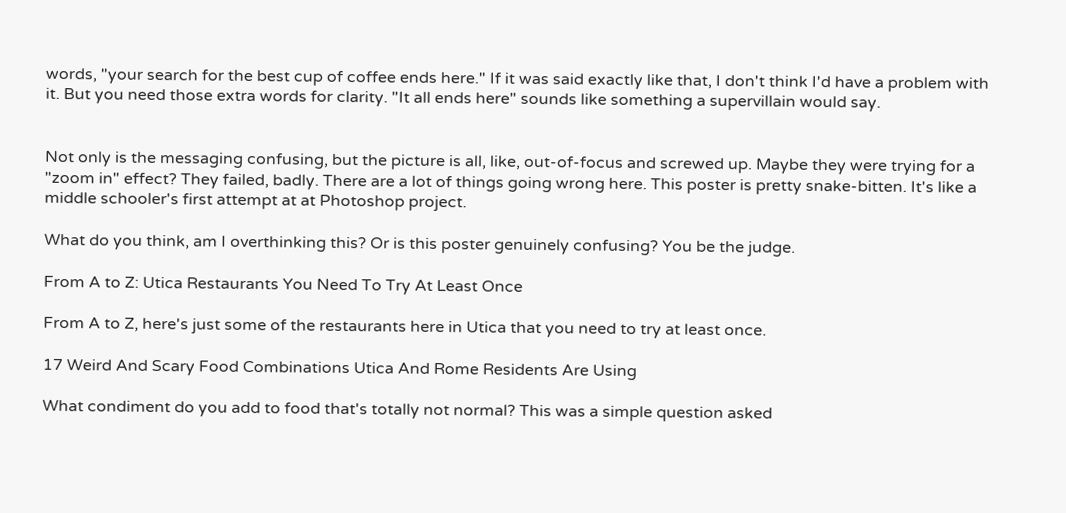words, "your search for the best cup of coffee ends here." If it was said exactly like that, I don't think I'd have a problem with it. But you need those extra words for clarity. "It all ends here" sounds like something a supervillain would say.


Not only is the messaging confusing, but the picture is all, like, out-of-focus and screwed up. Maybe they were trying for a "zoom in" effect? They failed, badly. There are a lot of things going wrong here. This poster is pretty snake-bitten. It's like a middle schooler's first attempt at at Photoshop project.

What do you think, am I overthinking this? Or is this poster genuinely confusing? You be the judge.

From A to Z: Utica Restaurants You Need To Try At Least Once

From A to Z, here's just some of the restaurants here in Utica that you need to try at least once.

17 Weird And Scary Food Combinations Utica And Rome Residents Are Using

What condiment do you add to food that's totally not normal? This was a simple question asked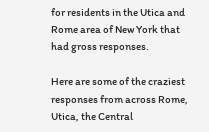for residents in the Utica and Rome area of New York that had gross responses.

Here are some of the craziest responses from across Rome, Utica, the Central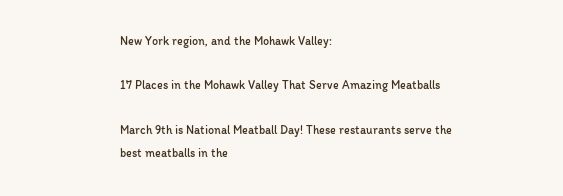New York region, and the Mohawk Valley:

17 Places in the Mohawk Valley That Serve Amazing Meatballs

March 9th is National Meatball Day! These restaurants serve the best meatballs in the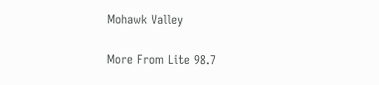Mohawk Valley

More From Lite 98.7